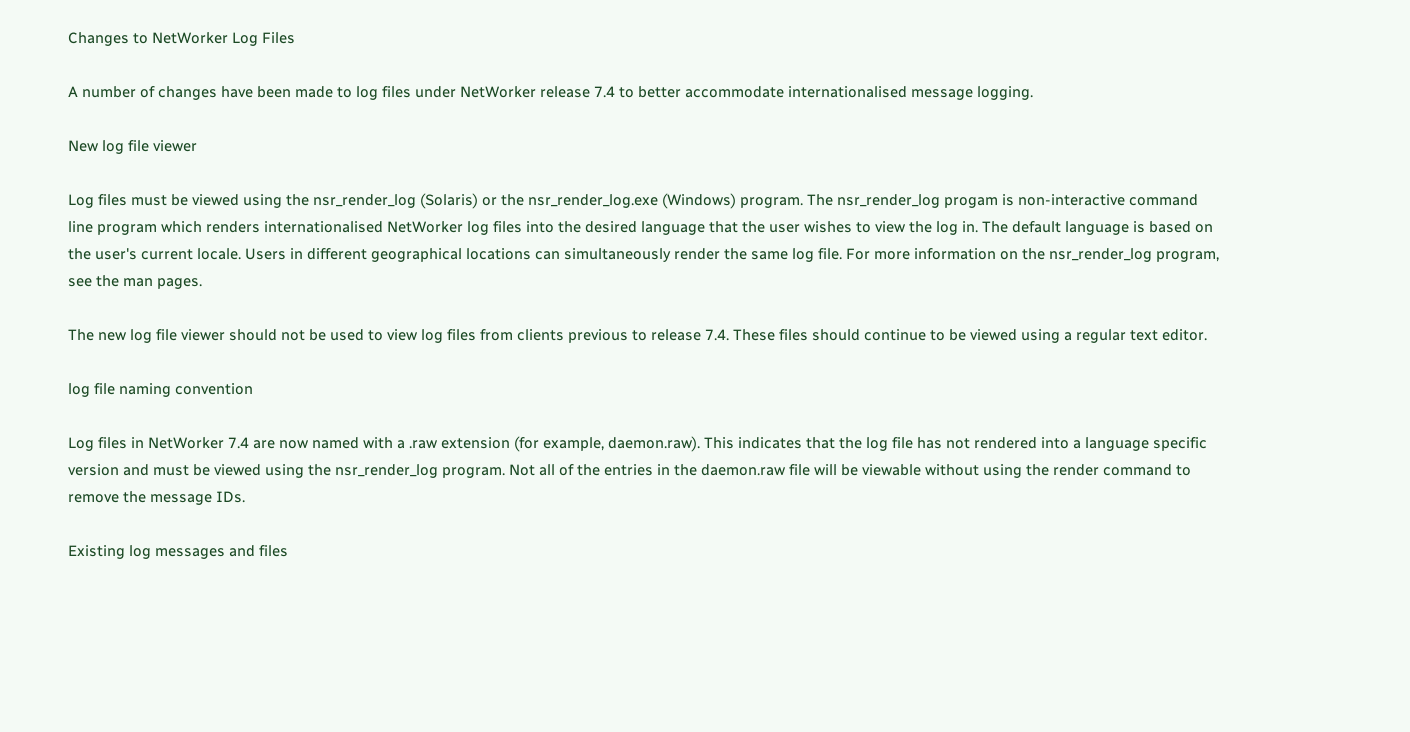Changes to NetWorker Log Files

A number of changes have been made to log files under NetWorker release 7.4 to better accommodate internationalised message logging.

New log file viewer

Log files must be viewed using the nsr_render_log (Solaris) or the nsr_render_log.exe (Windows) program. The nsr_render_log progam is non-interactive command line program which renders internationalised NetWorker log files into the desired language that the user wishes to view the log in. The default language is based on the user's current locale. Users in different geographical locations can simultaneously render the same log file. For more information on the nsr_render_log program, see the man pages.

The new log file viewer should not be used to view log files from clients previous to release 7.4. These files should continue to be viewed using a regular text editor.

log file naming convention

Log files in NetWorker 7.4 are now named with a .raw extension (for example, daemon.raw). This indicates that the log file has not rendered into a language specific version and must be viewed using the nsr_render_log program. Not all of the entries in the daemon.raw file will be viewable without using the render command to remove the message IDs.

Existing log messages and files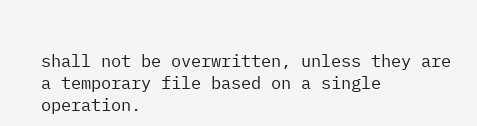shall not be overwritten, unless they are a temporary file based on a single operation.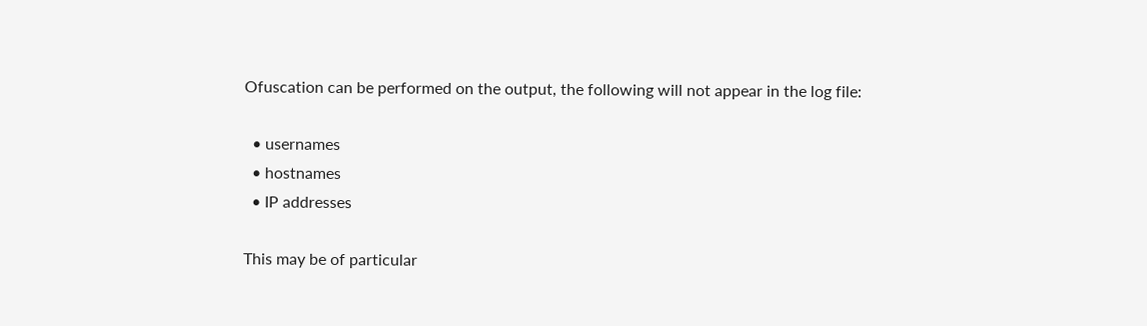Ofuscation can be performed on the output, the following will not appear in the log file:

  • usernames
  • hostnames
  • IP addresses

This may be of particular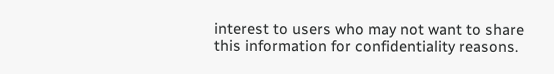interest to users who may not want to share this information for confidentiality reasons.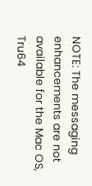NOTE: The messaging enhancements are not available for the Mac OS, Tru64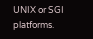UNIX or SGI platforms.